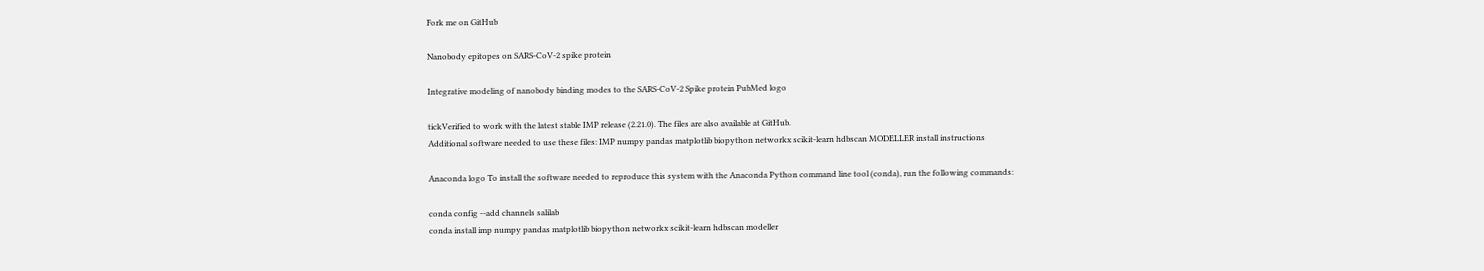Fork me on GitHub

Nanobody epitopes on SARS-CoV-2 spike protein

Integrative modeling of nanobody binding modes to the SARS-CoV-2 Spike protein PubMed logo

tickVerified to work with the latest stable IMP release (2.21.0). The files are also available at GitHub.
Additional software needed to use these files: IMP numpy pandas matplotlib biopython networkx scikit-learn hdbscan MODELLER install instructions

Anaconda logo To install the software needed to reproduce this system with the Anaconda Python command line tool (conda), run the following commands:

conda config --add channels salilab
conda install imp numpy pandas matplotlib biopython networkx scikit-learn hdbscan modeller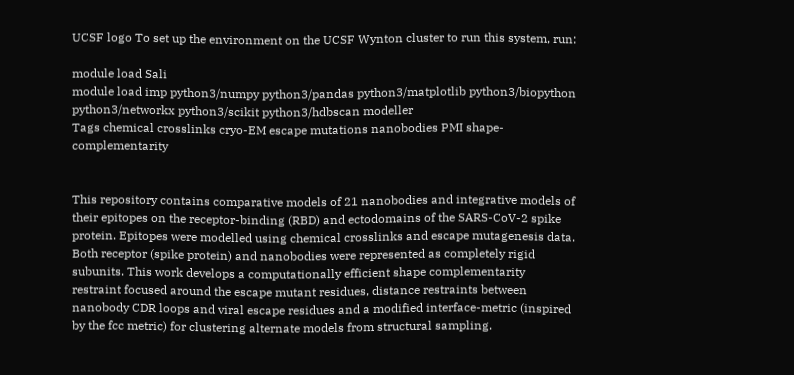UCSF logo To set up the environment on the UCSF Wynton cluster to run this system, run:

module load Sali
module load imp python3/numpy python3/pandas python3/matplotlib python3/biopython python3/networkx python3/scikit python3/hdbscan modeller
Tags chemical crosslinks cryo-EM escape mutations nanobodies PMI shape-complementarity


This repository contains comparative models of 21 nanobodies and integrative models of their epitopes on the receptor-binding (RBD) and ectodomains of the SARS-CoV-2 spike protein. Epitopes were modelled using chemical crosslinks and escape mutagenesis data. Both receptor (spike protein) and nanobodies were represented as completely rigid subunits. This work develops a computationally efficient shape complementarity restraint focused around the escape mutant residues, distance restraints between nanobody CDR loops and viral escape residues and a modified interface-metric (inspired by the fcc metric) for clustering alternate models from structural sampling.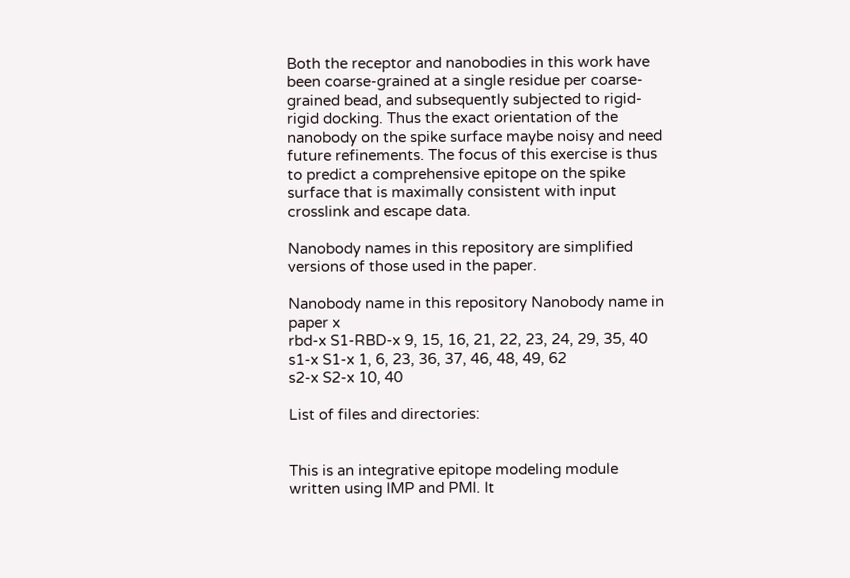Both the receptor and nanobodies in this work have been coarse-grained at a single residue per coarse-grained bead, and subsequently subjected to rigid-rigid docking. Thus the exact orientation of the nanobody on the spike surface maybe noisy and need future refinements. The focus of this exercise is thus to predict a comprehensive epitope on the spike surface that is maximally consistent with input crosslink and escape data.

Nanobody names in this repository are simplified versions of those used in the paper.

Nanobody name in this repository Nanobody name in paper x
rbd-x S1-RBD-x 9, 15, 16, 21, 22, 23, 24, 29, 35, 40
s1-x S1-x 1, 6, 23, 36, 37, 46, 48, 49, 62
s2-x S2-x 10, 40

List of files and directories:


This is an integrative epitope modeling module written using IMP and PMI. It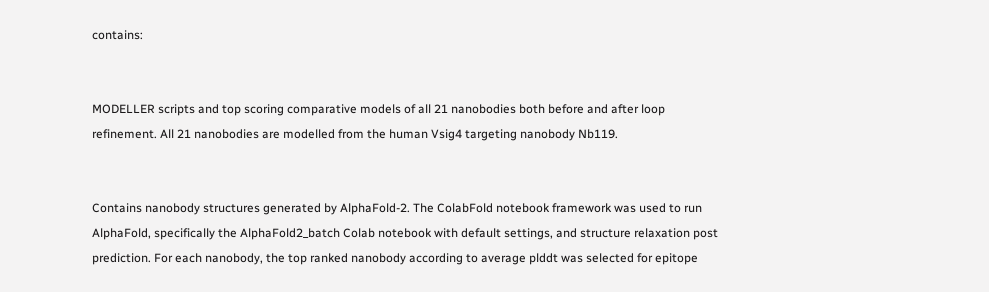contains:


MODELLER scripts and top scoring comparative models of all 21 nanobodies both before and after loop refinement. All 21 nanobodies are modelled from the human Vsig4 targeting nanobody Nb119.


Contains nanobody structures generated by AlphaFold-2. The ColabFold notebook framework was used to run AlphaFold, specifically the AlphaFold2_batch Colab notebook with default settings, and structure relaxation post prediction. For each nanobody, the top ranked nanobody according to average plddt was selected for epitope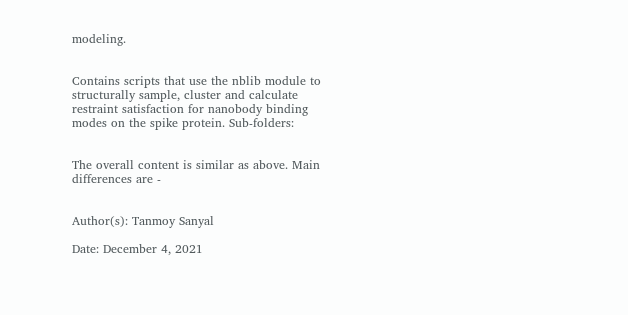modeling.


Contains scripts that use the nblib module to structurally sample, cluster and calculate restraint satisfaction for nanobody binding modes on the spike protein. Sub-folders:


The overall content is similar as above. Main differences are -


Author(s): Tanmoy Sanyal

Date: December 4, 2021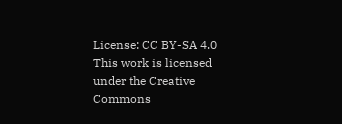License: CC BY-SA 4.0 This work is licensed under the Creative Commons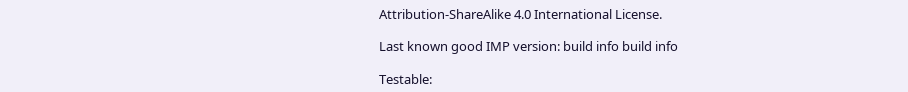Attribution-ShareAlike 4.0 International License.

Last known good IMP version: build info build info

Testable: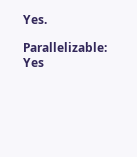Yes.

Parallelizable: Yes